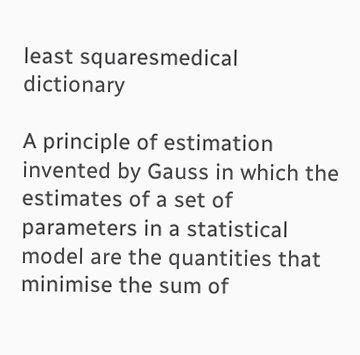least squaresmedical dictionary

A principle of estimation invented by Gauss in which the estimates of a set of parameters in a statistical model are the quantities that minimise the sum of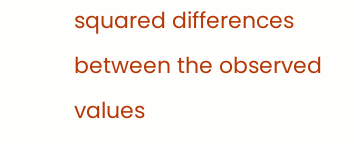squared differences between the observed values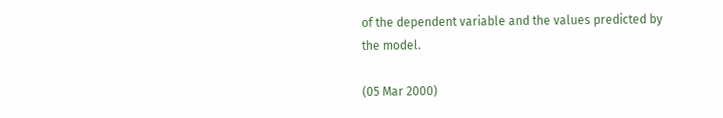of the dependent variable and the values predicted by the model.

(05 Mar 2000)